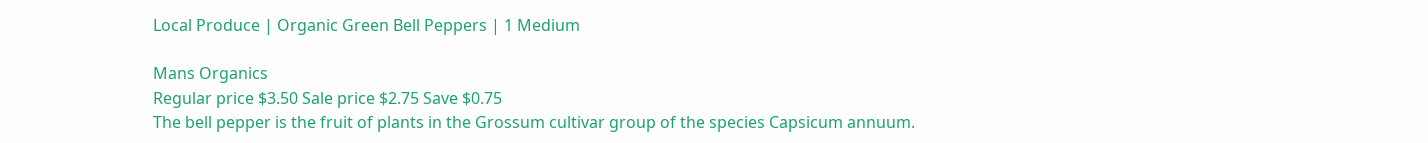Local Produce | Organic Green Bell Peppers | 1 Medium

Mans Organics
Regular price $3.50 Sale price $2.75 Save $0.75
The bell pepper is the fruit of plants in the Grossum cultivar group of the species Capsicum annuum.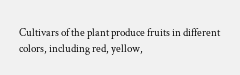Cultivars of the plant produce fruits in different colors, including red, yellow,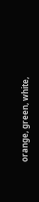orange, green, white,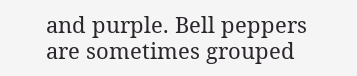and purple. Bell peppers are sometimes grouped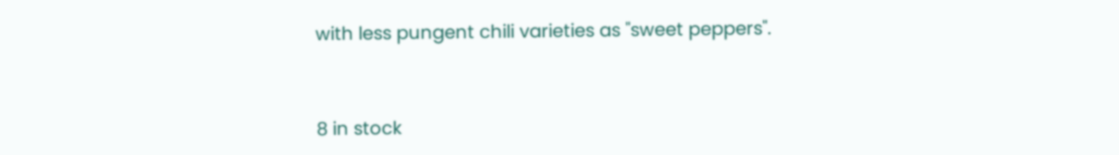with less pungent chili varieties as "sweet peppers".



8 in stock